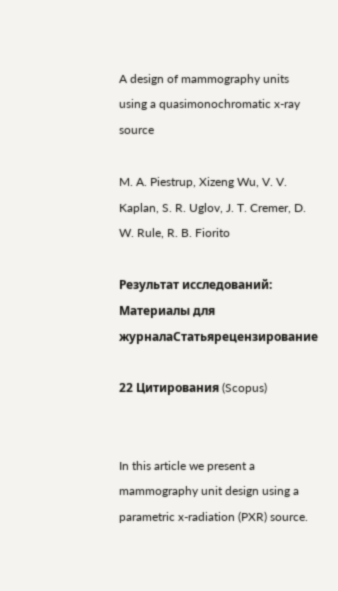A design of mammography units using a quasimonochromatic x-ray source

M. A. Piestrup, Xizeng Wu, V. V. Kaplan, S. R. Uglov, J. T. Cremer, D. W. Rule, R. B. Fiorito

Результат исследований: Материалы для журналаСтатьярецензирование

22 Цитирования (Scopus)


In this article we present a mammography unit design using a parametric x-radiation (PXR) source.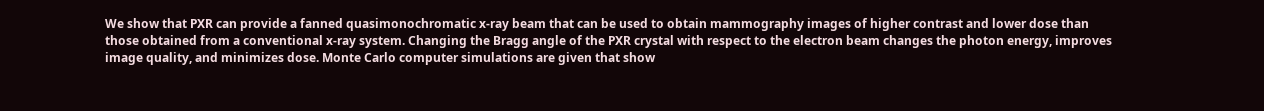We show that PXR can provide a fanned quasimonochromatic x-ray beam that can be used to obtain mammography images of higher contrast and lower dose than those obtained from a conventional x-ray system. Changing the Bragg angle of the PXR crystal with respect to the electron beam changes the photon energy, improves image quality, and minimizes dose. Monte Carlo computer simulations are given that show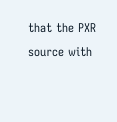that the PXR source with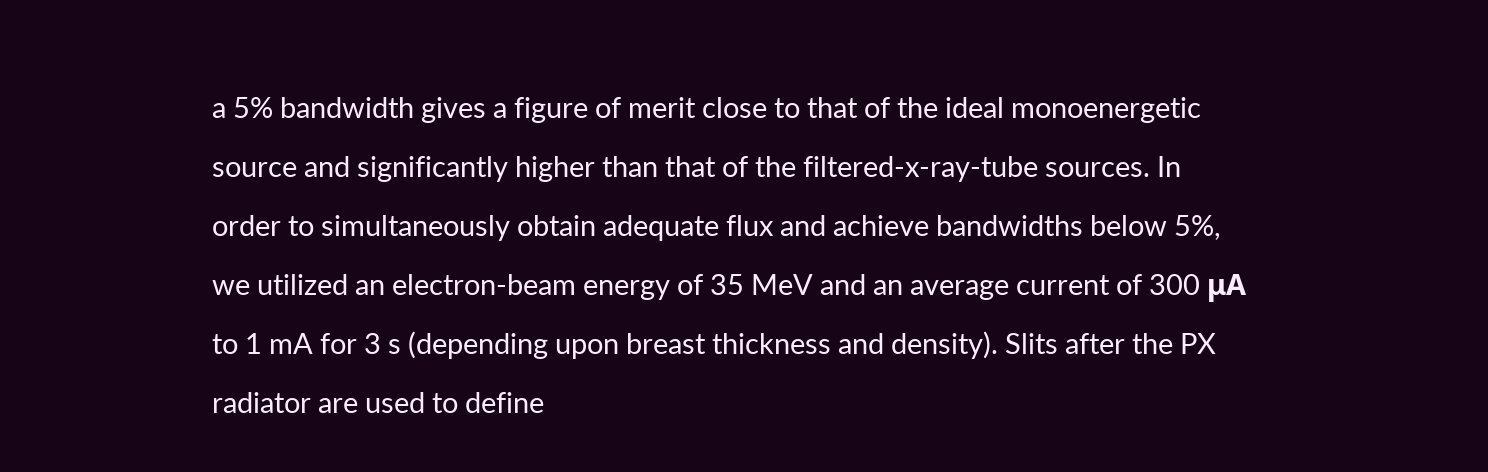a 5% bandwidth gives a figure of merit close to that of the ideal monoenergetic source and significantly higher than that of the filtered-x-ray-tube sources. In order to simultaneously obtain adequate flux and achieve bandwidths below 5%, we utilized an electron-beam energy of 35 MeV and an average current of 300 μA to 1 mA for 3 s (depending upon breast thickness and density). Slits after the PX radiator are used to define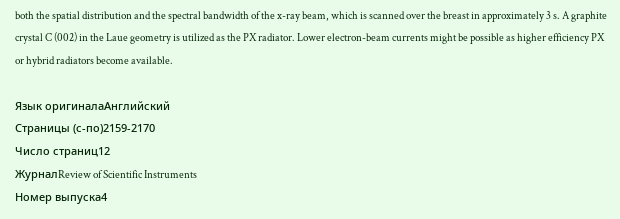both the spatial distribution and the spectral bandwidth of the x-ray beam, which is scanned over the breast in approximately 3 s. A graphite crystal C (002) in the Laue geometry is utilized as the PX radiator. Lower electron-beam currents might be possible as higher efficiency PX or hybrid radiators become available.

Язык оригиналаАнглийский
Страницы (с-по)2159-2170
Число страниц12
ЖурналReview of Scientific Instruments
Номер выпуска4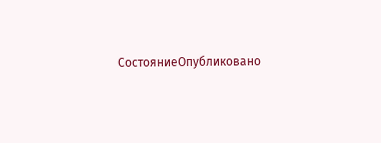СостояниеОпубликовано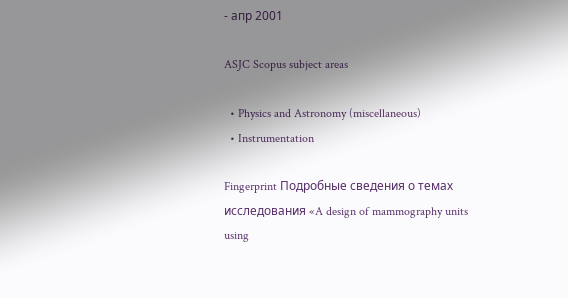- апр 2001

ASJC Scopus subject areas

  • Physics and Astronomy (miscellaneous)
  • Instrumentation

Fingerprint Подробные сведения о темах исследования «A design of mammography units using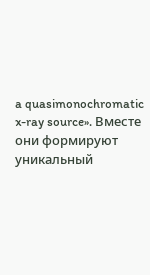a quasimonochromatic x-ray source». Вместе они формируют уникальный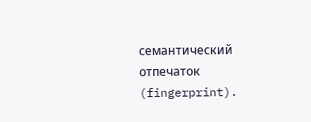семантический отпечаток (fingerprint).